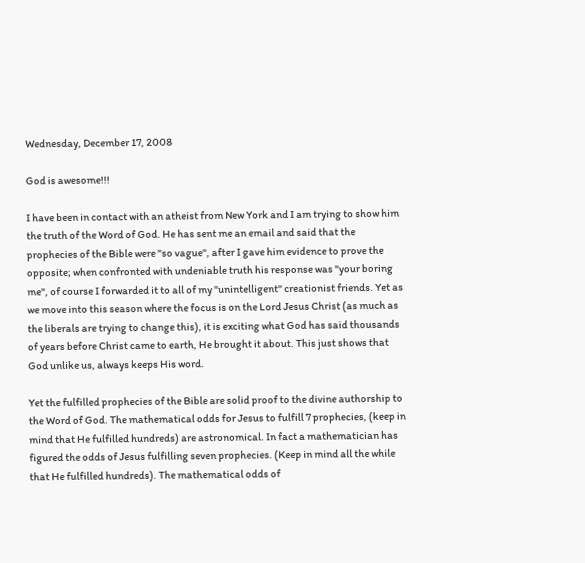Wednesday, December 17, 2008

God is awesome!!!

I have been in contact with an atheist from New York and I am trying to show him the truth of the Word of God. He has sent me an email and said that the prophecies of the Bible were "so vague", after I gave him evidence to prove the opposite; when confronted with undeniable truth his response was "your boring me", of course I forwarded it to all of my "unintelligent" creationist friends. Yet as we move into this season where the focus is on the Lord Jesus Christ (as much as the liberals are trying to change this), it is exciting what God has said thousands of years before Christ came to earth, He brought it about. This just shows that God unlike us, always keeps His word.

Yet the fulfilled prophecies of the Bible are solid proof to the divine authorship to the Word of God. The mathematical odds for Jesus to fulfill 7 prophecies, (keep in mind that He fulfilled hundreds) are astronomical. In fact a mathematician has figured the odds of Jesus fulfilling seven prophecies. (Keep in mind all the while that He fulfilled hundreds). The mathematical odds of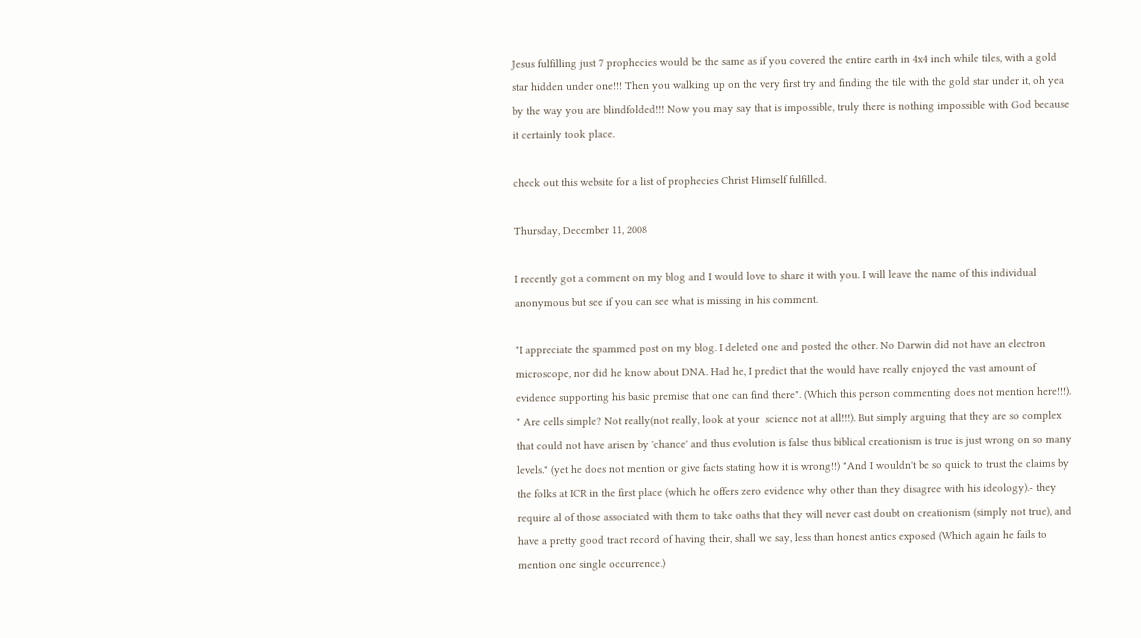Jesus fulfilling just 7 prophecies would be the same as if you covered the entire earth in 4x4 inch while tiles, with a gold star hidden under one!!! Then you walking up on the very first try and finding the tile with the gold star under it, oh yea by the way you are blindfolded!!! Now you may say that is impossible, truly there is nothing impossible with God because it certainly took place.

check out this website for a list of prophecies Christ Himself fulfilled.

Thursday, December 11, 2008

I recently got a comment on my blog and I would love to share it with you. I will leave the name of this individual anonymous but see if you can see what is missing in his comment.

"I appreciate the spammed post on my blog. I deleted one and posted the other. No Darwin did not have an electron microscope, nor did he know about DNA. Had he, I predict that the would have really enjoyed the vast amount of evidence supporting his basic premise that one can find there". (Which this person commenting does not mention here!!!). " Are cells simple? Not really(not really, look at your  science not at all!!!). But simply arguing that they are so complex that could not have arisen by 'chance' and thus evolution is false thus biblical creationism is true is just wrong on so many levels." (yet he does not mention or give facts stating how it is wrong!!) "And I wouldn't be so quick to trust the claims by the folks at ICR in the first place (which he offers zero evidence why other than they disagree with his ideology).- they require al of those associated with them to take oaths that they will never cast doubt on creationism (simply not true), and have a pretty good tract record of having their, shall we say, less than honest antics exposed (Which again he fails to mention one single occurrence.)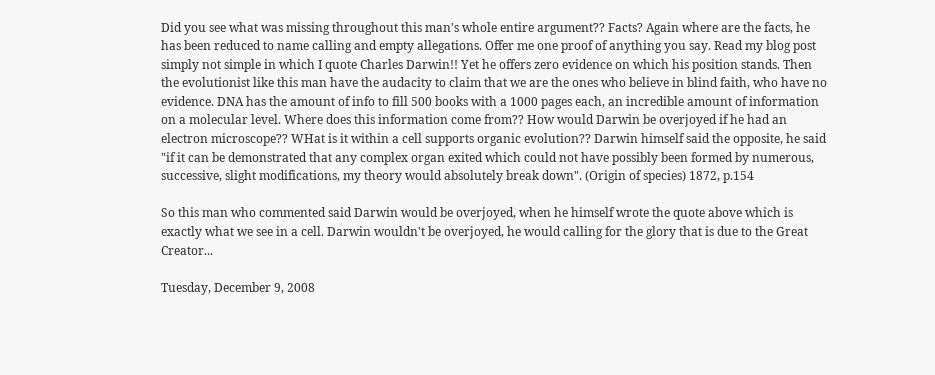Did you see what was missing throughout this man's whole entire argument?? Facts? Again where are the facts, he has been reduced to name calling and empty allegations. Offer me one proof of anything you say. Read my blog post simply not simple in which I quote Charles Darwin!! Yet he offers zero evidence on which his position stands. Then the evolutionist like this man have the audacity to claim that we are the ones who believe in blind faith, who have no evidence. DNA has the amount of info to fill 500 books with a 1000 pages each, an incredible amount of information on a molecular level. Where does this information come from?? How would Darwin be overjoyed if he had an electron microscope?? WHat is it within a cell supports organic evolution?? Darwin himself said the opposite, he said "if it can be demonstrated that any complex organ exited which could not have possibly been formed by numerous, successive, slight modifications, my theory would absolutely break down". (Origin of species) 1872, p.154

So this man who commented said Darwin would be overjoyed, when he himself wrote the quote above which is exactly what we see in a cell. Darwin wouldn't be overjoyed, he would calling for the glory that is due to the Great Creator...

Tuesday, December 9, 2008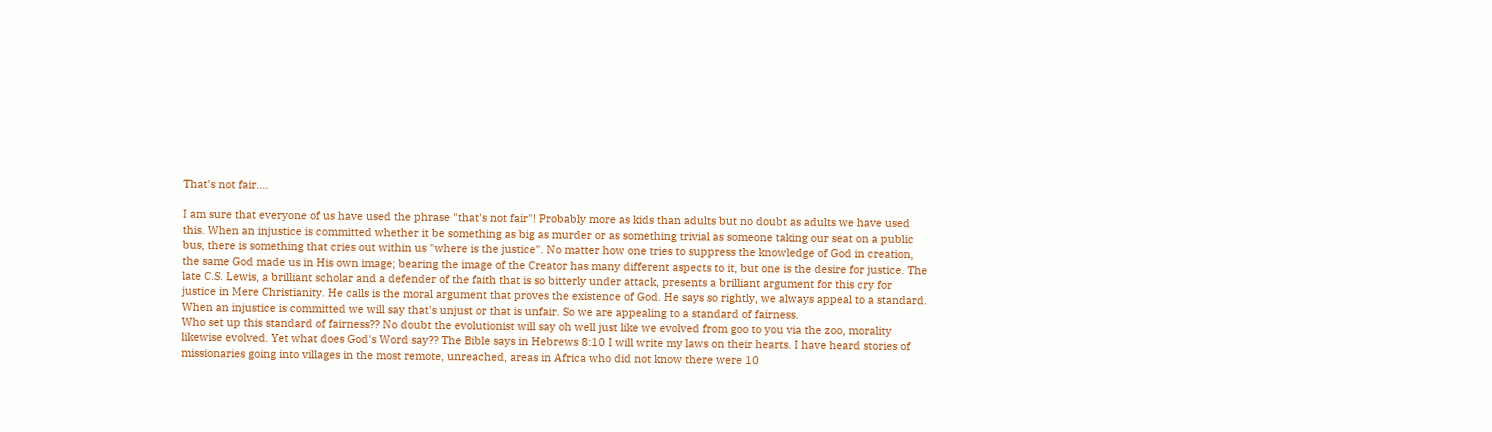That's not fair....

I am sure that everyone of us have used the phrase "that's not fair"! Probably more as kids than adults but no doubt as adults we have used this. When an injustice is committed whether it be something as big as murder or as something trivial as someone taking our seat on a public bus, there is something that cries out within us "where is the justice". No matter how one tries to suppress the knowledge of God in creation, the same God made us in His own image; bearing the image of the Creator has many different aspects to it, but one is the desire for justice. The late C.S. Lewis, a brilliant scholar and a defender of the faith that is so bitterly under attack, presents a brilliant argument for this cry for justice in Mere Christianity. He calls is the moral argument that proves the existence of God. He says so rightly, we always appeal to a standard. When an injustice is committed we will say that's unjust or that is unfair. So we are appealing to a standard of fairness.
Who set up this standard of fairness?? No doubt the evolutionist will say oh well just like we evolved from goo to you via the zoo, morality likewise evolved. Yet what does God's Word say?? The Bible says in Hebrews 8:10 I will write my laws on their hearts. I have heard stories of missionaries going into villages in the most remote, unreached, areas in Africa who did not know there were 10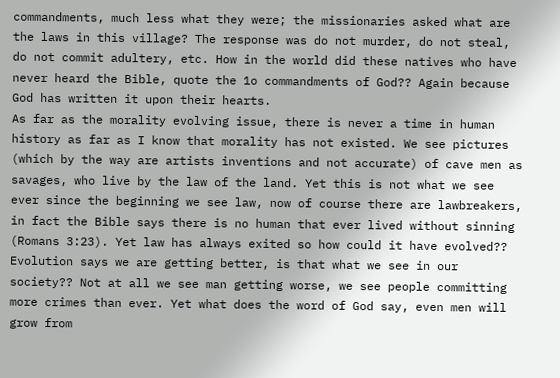commandments, much less what they were; the missionaries asked what are the laws in this village? The response was do not murder, do not steal, do not commit adultery, etc. How in the world did these natives who have never heard the Bible, quote the 1o commandments of God?? Again because God has written it upon their hearts.
As far as the morality evolving issue, there is never a time in human history as far as I know that morality has not existed. We see pictures (which by the way are artists inventions and not accurate) of cave men as savages, who live by the law of the land. Yet this is not what we see ever since the beginning we see law, now of course there are lawbreakers, in fact the Bible says there is no human that ever lived without sinning (Romans 3:23). Yet law has always exited so how could it have evolved?? Evolution says we are getting better, is that what we see in our society?? Not at all we see man getting worse, we see people committing more crimes than ever. Yet what does the word of God say, even men will grow from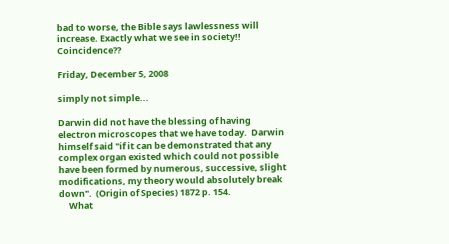bad to worse, the Bible says lawlessness will increase. Exactly what we see in society!! Coincidence??

Friday, December 5, 2008

simply not simple...

Darwin did not have the blessing of having electron microscopes that we have today.  Darwin himself said "if it can be demonstrated that any complex organ existed which could not possible have been formed by numerous, successive, slight modifications, my theory would absolutely break down".  (Origin of Species) 1872 p. 154.
     What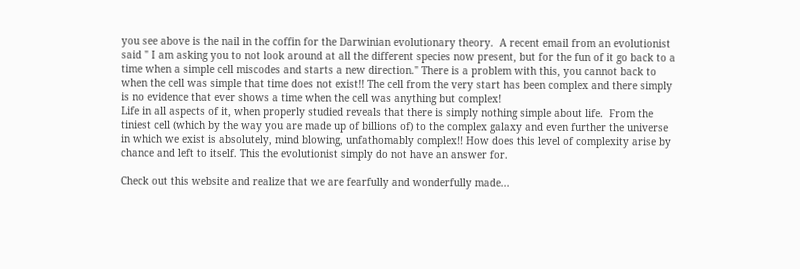you see above is the nail in the coffin for the Darwinian evolutionary theory.  A recent email from an evolutionist said " I am asking you to not look around at all the different species now present, but for the fun of it go back to a time when a simple cell miscodes and starts a new direction." There is a problem with this, you cannot back to when the cell was simple that time does not exist!! The cell from the very start has been complex and there simply is no evidence that ever shows a time when the cell was anything but complex!
Life in all aspects of it, when properly studied reveals that there is simply nothing simple about life.  From the tiniest cell (which by the way you are made up of billions of) to the complex galaxy and even further the universe in which we exist is absolutely, mind blowing, unfathomably complex!! How does this level of complexity arise by chance and left to itself. This the evolutionist simply do not have an answer for.

Check out this website and realize that we are fearfully and wonderfully made...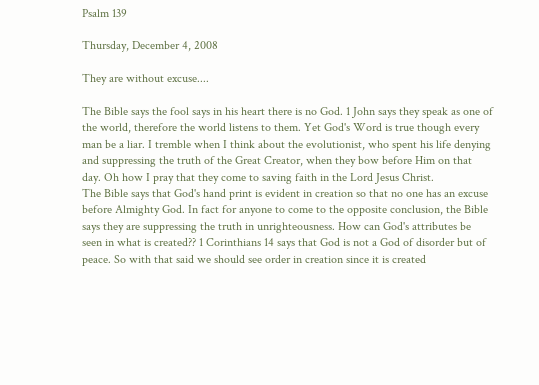Psalm 139

Thursday, December 4, 2008

They are without excuse....

The Bible says the fool says in his heart there is no God. 1 John says they speak as one of the world, therefore the world listens to them. Yet God's Word is true though every man be a liar. I tremble when I think about the evolutionist, who spent his life denying and suppressing the truth of the Great Creator, when they bow before Him on that day. Oh how I pray that they come to saving faith in the Lord Jesus Christ.
The Bible says that God's hand print is evident in creation so that no one has an excuse before Almighty God. In fact for anyone to come to the opposite conclusion, the Bible says they are suppressing the truth in unrighteousness. How can God's attributes be seen in what is created?? 1 Corinthians 14 says that God is not a God of disorder but of peace. So with that said we should see order in creation since it is created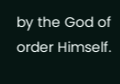by the God of order Himself.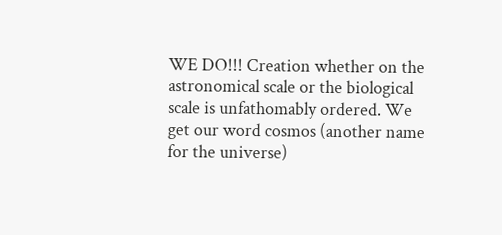WE DO!!! Creation whether on the astronomical scale or the biological scale is unfathomably ordered. We get our word cosmos (another name for the universe)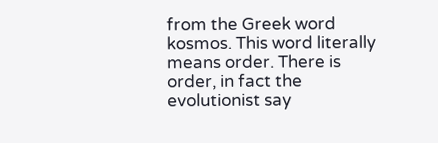from the Greek word kosmos. This word literally means order. There is order, in fact the evolutionist say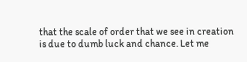that the scale of order that we see in creation is due to dumb luck and chance. Let me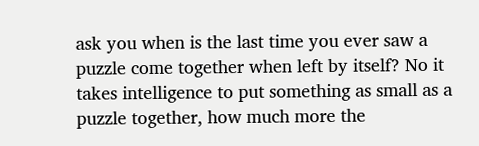ask you when is the last time you ever saw a puzzle come together when left by itself? No it takes intelligence to put something as small as a puzzle together, how much more the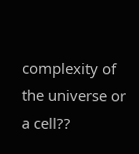complexity of the universe or a cell??